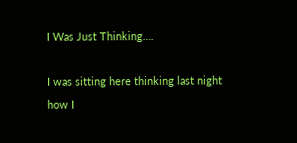I Was Just Thinking….

I was sitting here thinking last night how I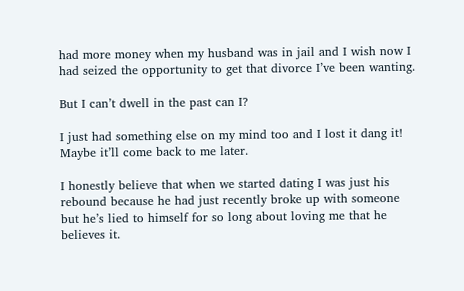had more money when my husband was in jail and I wish now I had seized the opportunity to get that divorce I’ve been wanting.

But I can’t dwell in the past can I?

I just had something else on my mind too and I lost it dang it! Maybe it’ll come back to me later.

I honestly believe that when we started dating I was just his rebound because he had just recently broke up with someone but he’s lied to himself for so long about loving me that he believes it.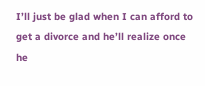I’ll just be glad when I can afford to get a divorce and he’ll realize once he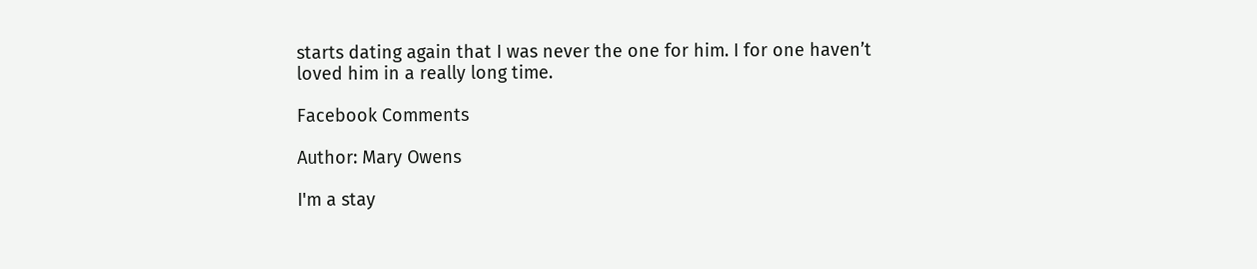starts dating again that I was never the one for him. I for one haven’t loved him in a really long time.

Facebook Comments

Author: Mary Owens

I'm a stay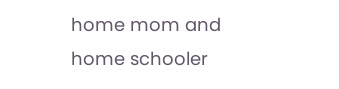home mom and home schooler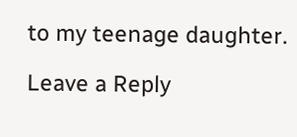to my teenage daughter.

Leave a Reply